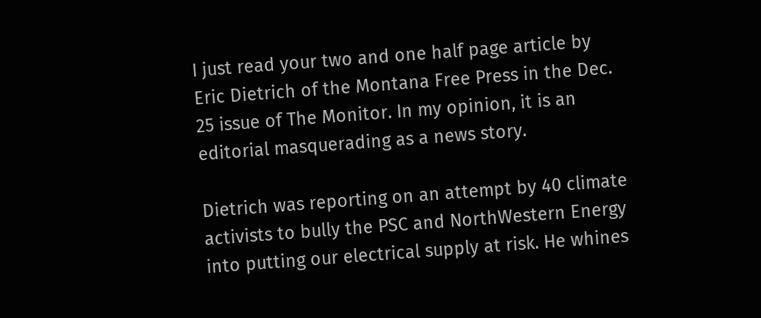I just read your two and one half page article by Eric Dietrich of the Montana Free Press in the Dec. 25 issue of The Monitor. In my opinion, it is an editorial masquerading as a news story.

Dietrich was reporting on an attempt by 40 climate activists to bully the PSC and NorthWestern Energy into putting our electrical supply at risk. He whines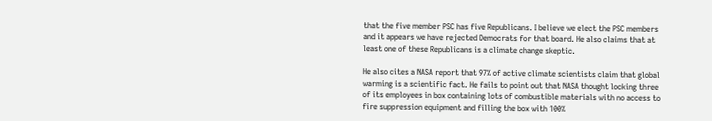that the five member PSC has five Republicans. I believe we elect the PSC members and it appears we have rejected Democrats for that board. He also claims that at least one of these Republicans is a climate change skeptic.

He also cites a NASA report that 97% of active climate scientists claim that global warming is a scientific fact. He fails to point out that NASA thought locking three of its employees in box containing lots of combustible materials with no access to fire suppression equipment and filling the box with 100%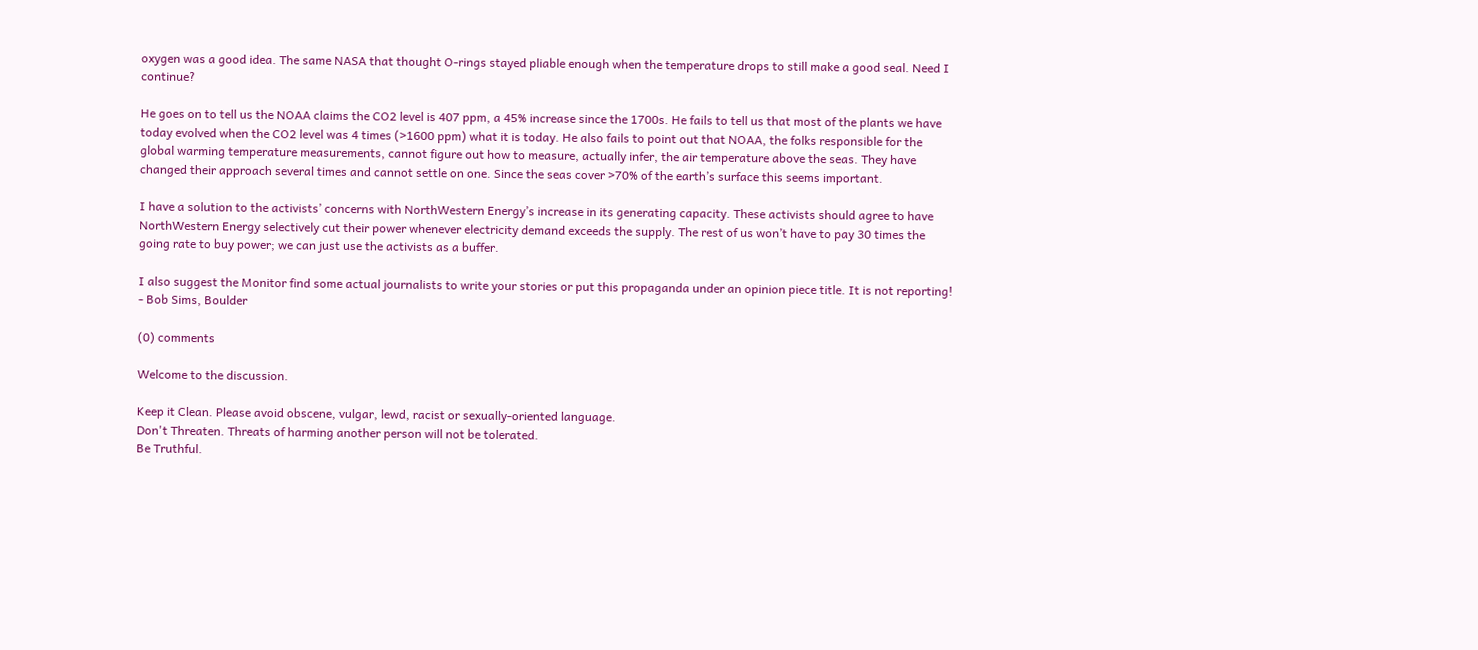oxygen was a good idea. The same NASA that thought O-rings stayed pliable enough when the temperature drops to still make a good seal. Need I continue?

He goes on to tell us the NOAA claims the CO2 level is 407 ppm, a 45% increase since the 1700s. He fails to tell us that most of the plants we have today evolved when the CO2 level was 4 times (>1600 ppm) what it is today. He also fails to point out that NOAA, the folks responsible for the global warming temperature measurements, cannot figure out how to measure, actually infer, the air temperature above the seas. They have changed their approach several times and cannot settle on one. Since the seas cover >70% of the earth’s surface this seems important.

I have a solution to the activists’ concerns with NorthWestern Energy’s increase in its generating capacity. These activists should agree to have NorthWestern Energy selectively cut their power whenever electricity demand exceeds the supply. The rest of us won’t have to pay 30 times the going rate to buy power; we can just use the activists as a buffer.

I also suggest the Monitor find some actual journalists to write your stories or put this propaganda under an opinion piece title. It is not reporting! - Bob Sims, Boulder

(0) comments

Welcome to the discussion.

Keep it Clean. Please avoid obscene, vulgar, lewd, racist or sexually-oriented language.
Don't Threaten. Threats of harming another person will not be tolerated.
Be Truthful.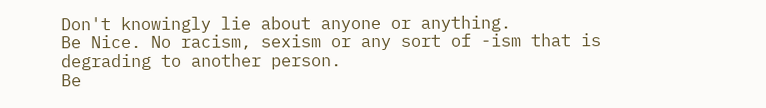Don't knowingly lie about anyone or anything.
Be Nice. No racism, sexism or any sort of -ism that is degrading to another person.
Be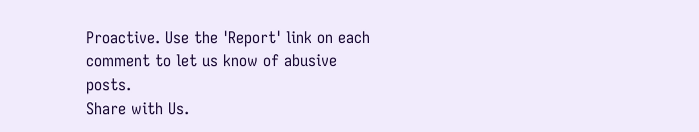Proactive. Use the 'Report' link on each comment to let us know of abusive posts.
Share with Us.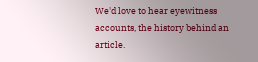We'd love to hear eyewitness accounts, the history behind an article.